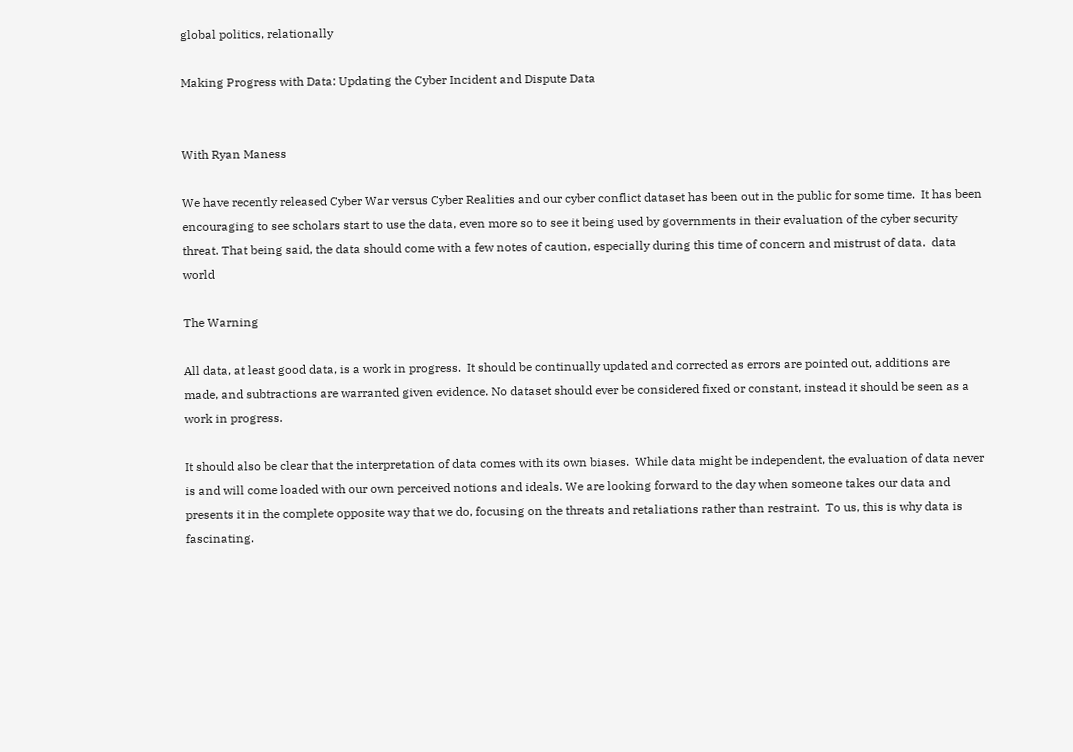global politics, relationally

Making Progress with Data: Updating the Cyber Incident and Dispute Data


With Ryan Maness

We have recently released Cyber War versus Cyber Realities and our cyber conflict dataset has been out in the public for some time.  It has been encouraging to see scholars start to use the data, even more so to see it being used by governments in their evaluation of the cyber security threat. That being said, the data should come with a few notes of caution, especially during this time of concern and mistrust of data.  data world

The Warning

All data, at least good data, is a work in progress.  It should be continually updated and corrected as errors are pointed out, additions are made, and subtractions are warranted given evidence. No dataset should ever be considered fixed or constant, instead it should be seen as a work in progress.

It should also be clear that the interpretation of data comes with its own biases.  While data might be independent, the evaluation of data never is and will come loaded with our own perceived notions and ideals. We are looking forward to the day when someone takes our data and presents it in the complete opposite way that we do, focusing on the threats and retaliations rather than restraint.  To us, this is why data is fascinating.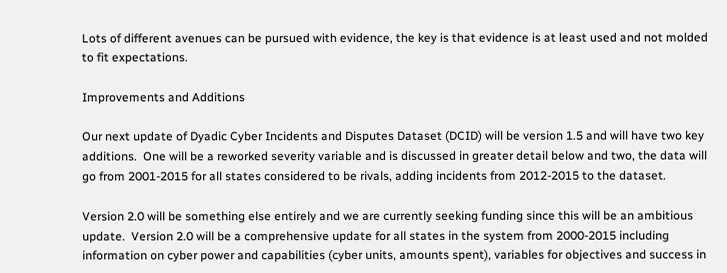Lots of different avenues can be pursued with evidence, the key is that evidence is at least used and not molded to fit expectations.

Improvements and Additions

Our next update of Dyadic Cyber Incidents and Disputes Dataset (DCID) will be version 1.5 and will have two key additions.  One will be a reworked severity variable and is discussed in greater detail below and two, the data will go from 2001-2015 for all states considered to be rivals, adding incidents from 2012-2015 to the dataset.

Version 2.0 will be something else entirely and we are currently seeking funding since this will be an ambitious update.  Version 2.0 will be a comprehensive update for all states in the system from 2000-2015 including information on cyber power and capabilities (cyber units, amounts spent), variables for objectives and success in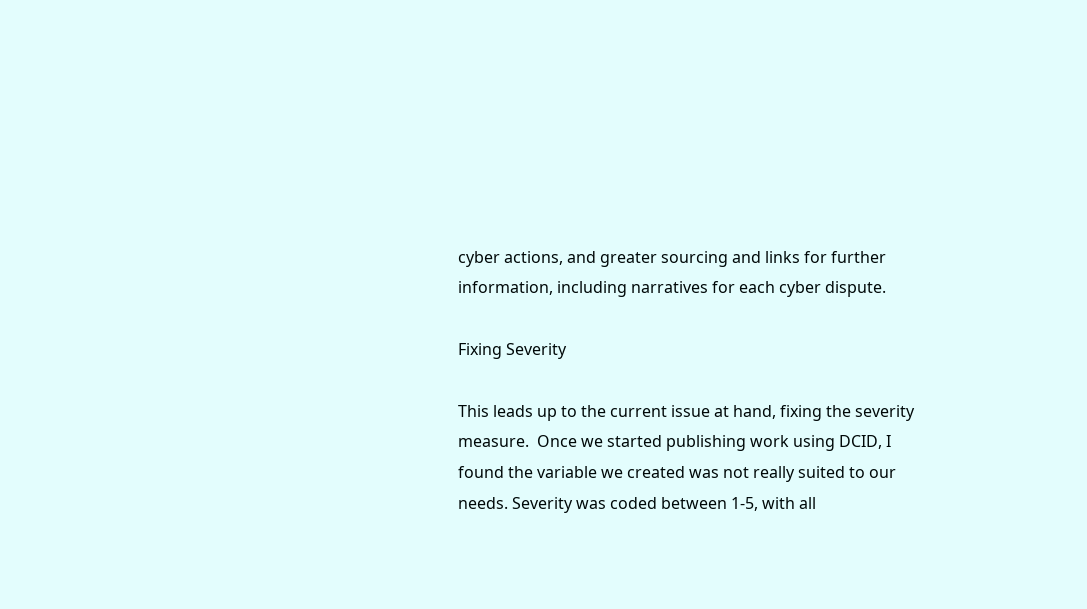cyber actions, and greater sourcing and links for further information, including narratives for each cyber dispute.

Fixing Severity

This leads up to the current issue at hand, fixing the severity measure.  Once we started publishing work using DCID, I found the variable we created was not really suited to our needs. Severity was coded between 1-5, with all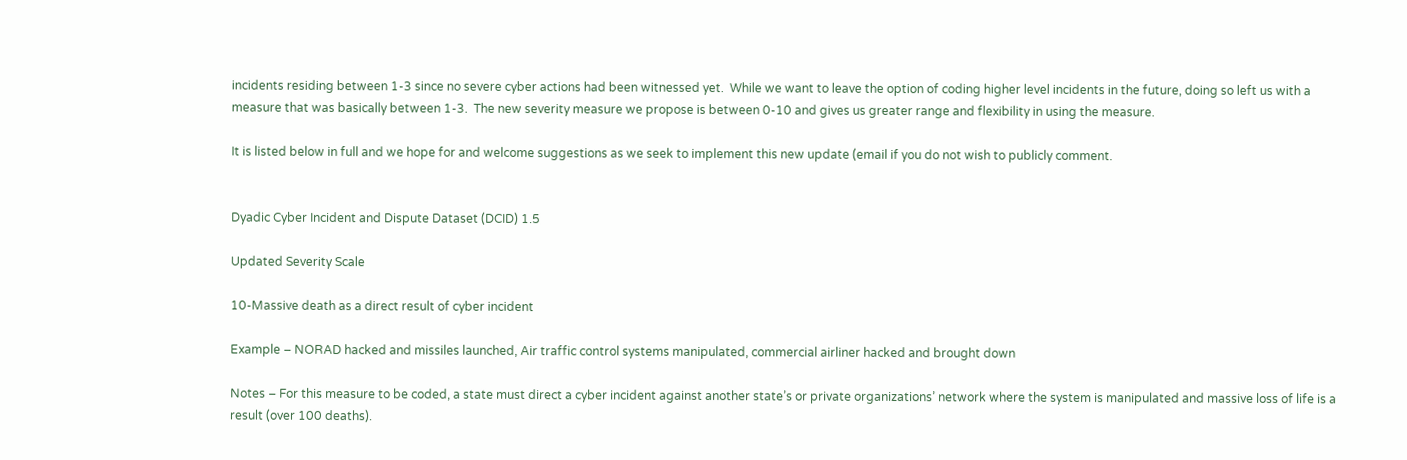incidents residing between 1-3 since no severe cyber actions had been witnessed yet.  While we want to leave the option of coding higher level incidents in the future, doing so left us with a measure that was basically between 1-3.  The new severity measure we propose is between 0-10 and gives us greater range and flexibility in using the measure.

It is listed below in full and we hope for and welcome suggestions as we seek to implement this new update (email if you do not wish to publicly comment.


Dyadic Cyber Incident and Dispute Dataset (DCID) 1.5

Updated Severity Scale

10-Massive death as a direct result of cyber incident

Example – NORAD hacked and missiles launched, Air traffic control systems manipulated, commercial airliner hacked and brought down

Notes – For this measure to be coded, a state must direct a cyber incident against another state’s or private organizations’ network where the system is manipulated and massive loss of life is a result (over 100 deaths).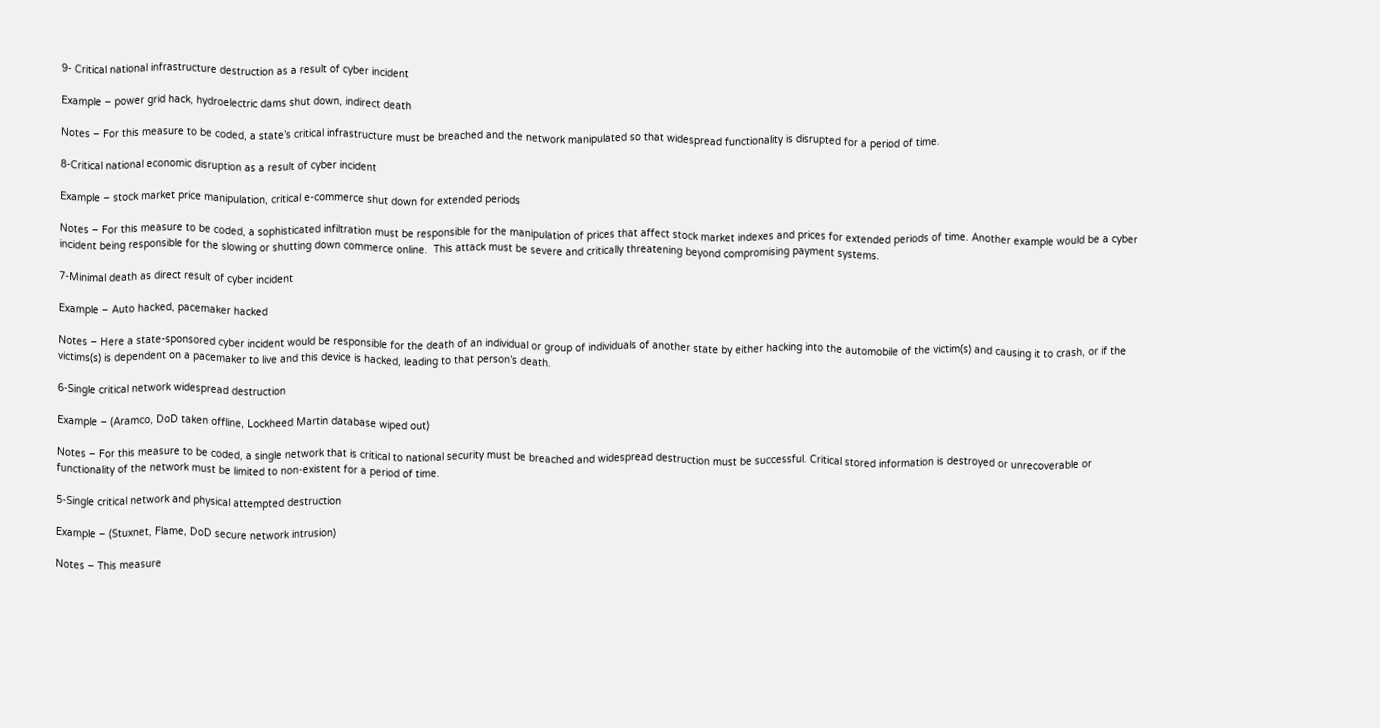9- Critical national infrastructure destruction as a result of cyber incident

Example – power grid hack, hydroelectric dams shut down, indirect death

Notes – For this measure to be coded, a state’s critical infrastructure must be breached and the network manipulated so that widespread functionality is disrupted for a period of time.

8-Critical national economic disruption as a result of cyber incident

Example – stock market price manipulation, critical e-commerce shut down for extended periods

Notes – For this measure to be coded, a sophisticated infiltration must be responsible for the manipulation of prices that affect stock market indexes and prices for extended periods of time. Another example would be a cyber incident being responsible for the slowing or shutting down commerce online.  This attack must be severe and critically threatening beyond compromising payment systems.

7-Minimal death as direct result of cyber incident

Example – Auto hacked, pacemaker hacked

Notes – Here a state-sponsored cyber incident would be responsible for the death of an individual or group of individuals of another state by either hacking into the automobile of the victim(s) and causing it to crash, or if the victims(s) is dependent on a pacemaker to live and this device is hacked, leading to that person’s death.

6-Single critical network widespread destruction

Example – (Aramco, DoD taken offline, Lockheed Martin database wiped out)

Notes – For this measure to be coded, a single network that is critical to national security must be breached and widespread destruction must be successful. Critical stored information is destroyed or unrecoverable or functionality of the network must be limited to non-existent for a period of time.

5-Single critical network and physical attempted destruction

Example – (Stuxnet, Flame, DoD secure network intrusion)

Notes – This measure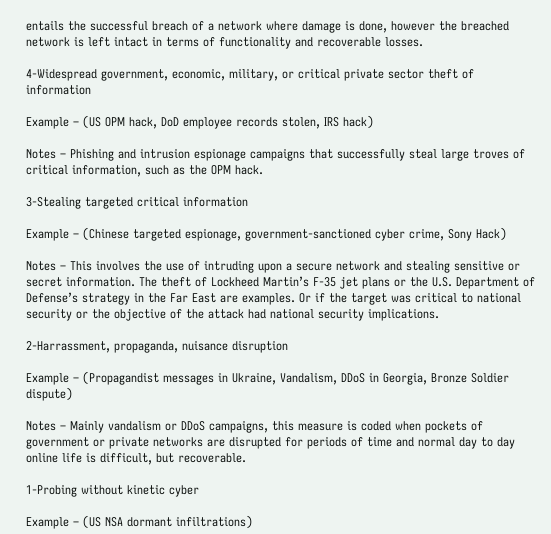entails the successful breach of a network where damage is done, however the breached network is left intact in terms of functionality and recoverable losses.

4-Widespread government, economic, military, or critical private sector theft of information

Example – (US OPM hack, DoD employee records stolen, IRS hack)

Notes – Phishing and intrusion espionage campaigns that successfully steal large troves of critical information, such as the OPM hack.

3-Stealing targeted critical information

Example – (Chinese targeted espionage, government-sanctioned cyber crime, Sony Hack)

Notes – This involves the use of intruding upon a secure network and stealing sensitive or secret information. The theft of Lockheed Martin’s F-35 jet plans or the U.S. Department of Defense’s strategy in the Far East are examples. Or if the target was critical to national security or the objective of the attack had national security implications.

2-Harrassment, propaganda, nuisance disruption

Example – (Propagandist messages in Ukraine, Vandalism, DDoS in Georgia, Bronze Soldier dispute)

Notes – Mainly vandalism or DDoS campaigns, this measure is coded when pockets of government or private networks are disrupted for periods of time and normal day to day online life is difficult, but recoverable.

1-Probing without kinetic cyber

Example – (US NSA dormant infiltrations)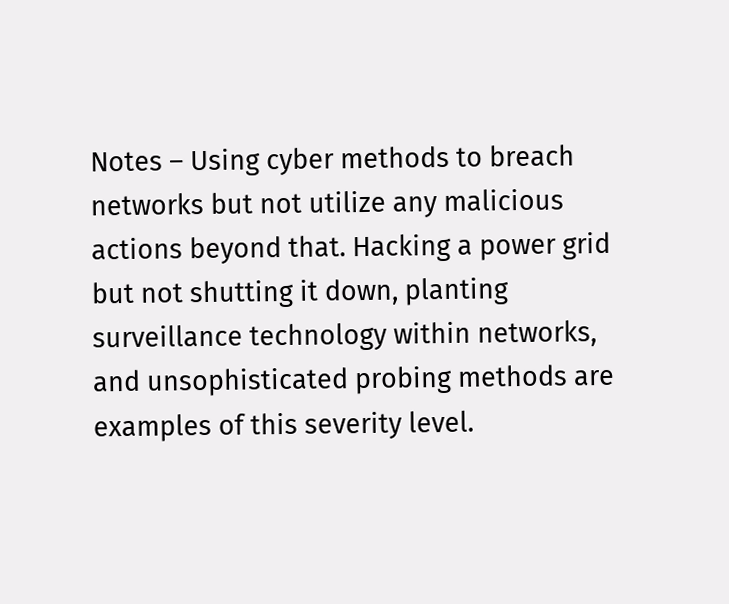Notes – Using cyber methods to breach networks but not utilize any malicious actions beyond that. Hacking a power grid but not shutting it down, planting surveillance technology within networks, and unsophisticated probing methods are examples of this severity level.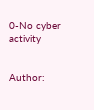0-No cyber activity


Author: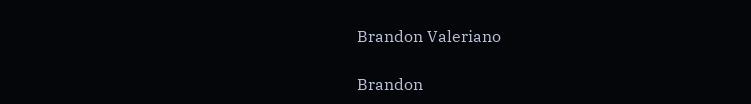Brandon Valeriano

Brandon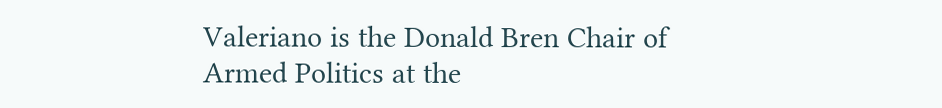Valeriano is the Donald Bren Chair of Armed Politics at the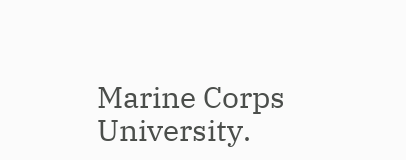Marine Corps University.